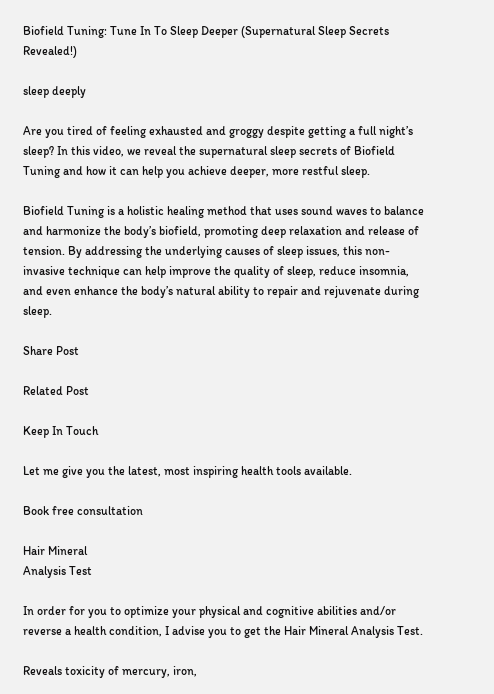Biofield Tuning: Tune In To Sleep Deeper (Supernatural Sleep Secrets Revealed!)

sleep deeply

Are you tired of feeling exhausted and groggy despite getting a full night’s sleep? In this video, we reveal the supernatural sleep secrets of Biofield Tuning and how it can help you achieve deeper, more restful sleep.

Biofield Tuning is a holistic healing method that uses sound waves to balance and harmonize the body’s biofield, promoting deep relaxation and release of tension. By addressing the underlying causes of sleep issues, this non-invasive technique can help improve the quality of sleep, reduce insomnia, and even enhance the body’s natural ability to repair and rejuvenate during sleep.

Share Post

Related Post

Keep In Touch

Let me give you the latest, most inspiring health tools available.

Book free consultation

Hair Mineral
Analysis Test

In order for you to optimize your physical and cognitive abilities and/or reverse a health condition, I advise you to get the Hair Mineral Analysis Test.

Reveals toxicity of mercury, iron,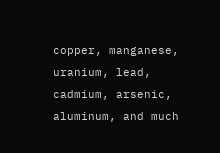copper, manganese, uranium, lead, cadmium, arsenic, aluminum, and much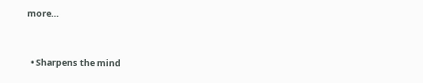more…


  • Sharpens the mind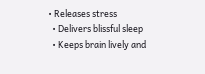• Releases stress
  • Delivers blissful sleep
  • Keeps brain lively and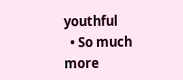youthful
  • So much more